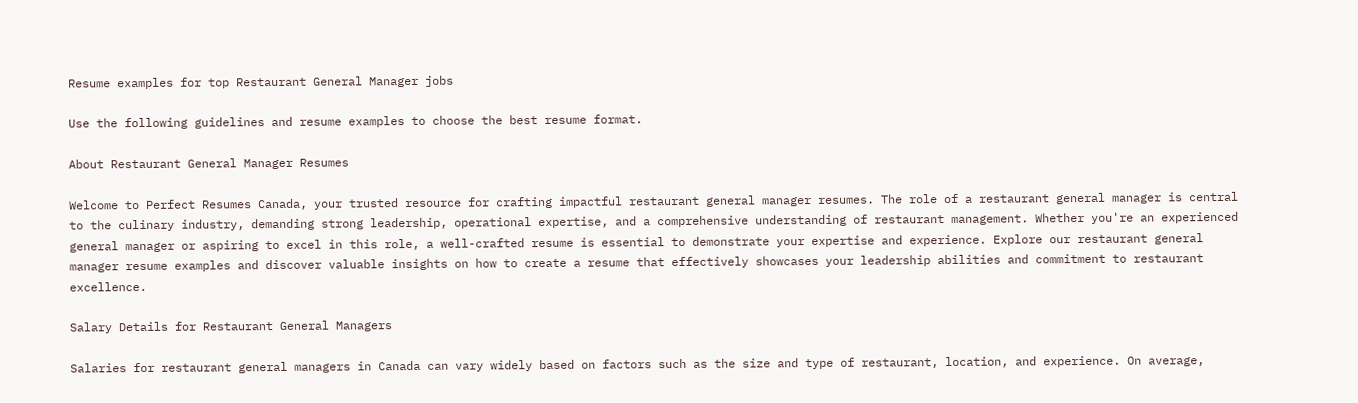Resume examples for top Restaurant General Manager jobs

Use the following guidelines and resume examples to choose the best resume format.

About Restaurant General Manager Resumes

Welcome to Perfect Resumes Canada, your trusted resource for crafting impactful restaurant general manager resumes. The role of a restaurant general manager is central to the culinary industry, demanding strong leadership, operational expertise, and a comprehensive understanding of restaurant management. Whether you're an experienced general manager or aspiring to excel in this role, a well-crafted resume is essential to demonstrate your expertise and experience. Explore our restaurant general manager resume examples and discover valuable insights on how to create a resume that effectively showcases your leadership abilities and commitment to restaurant excellence.

Salary Details for Restaurant General Managers

Salaries for restaurant general managers in Canada can vary widely based on factors such as the size and type of restaurant, location, and experience. On average,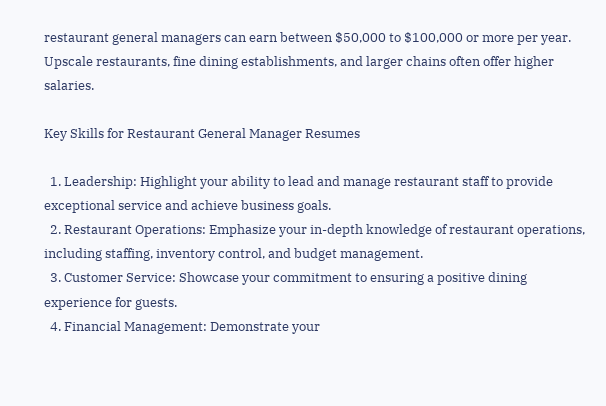restaurant general managers can earn between $50,000 to $100,000 or more per year. Upscale restaurants, fine dining establishments, and larger chains often offer higher salaries.

Key Skills for Restaurant General Manager Resumes

  1. Leadership: Highlight your ability to lead and manage restaurant staff to provide exceptional service and achieve business goals.
  2. Restaurant Operations: Emphasize your in-depth knowledge of restaurant operations, including staffing, inventory control, and budget management.
  3. Customer Service: Showcase your commitment to ensuring a positive dining experience for guests.
  4. Financial Management: Demonstrate your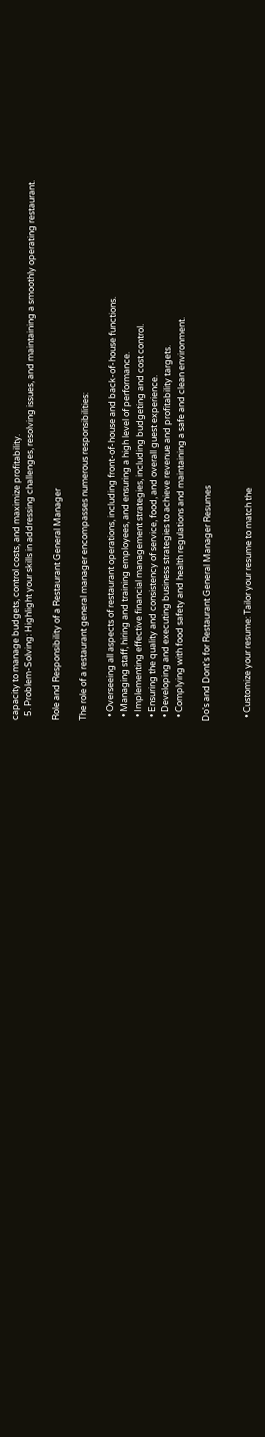capacity to manage budgets, control costs, and maximize profitability.
  5. Problem-Solving: Highlight your skills in addressing challenges, resolving issues, and maintaining a smoothly operating restaurant.

Role and Responsibility of a Restaurant General Manager

The role of a restaurant general manager encompasses numerous responsibilities:

  • Overseeing all aspects of restaurant operations, including front-of-house and back-of-house functions.
  • Managing staff, hiring and training employees, and ensuring a high level of performance.
  • Implementing effective financial management strategies, including budgeting and cost control.
  • Ensuring the quality and consistency of service, food, and overall guest experience.
  • Developing and executing business strategies to achieve revenue and profitability targets.
  • Complying with food safety and health regulations and maintaining a safe and clean environment.

Do's and Dont's for Restaurant General Manager Resumes


  • Customize your resume: Tailor your resume to match the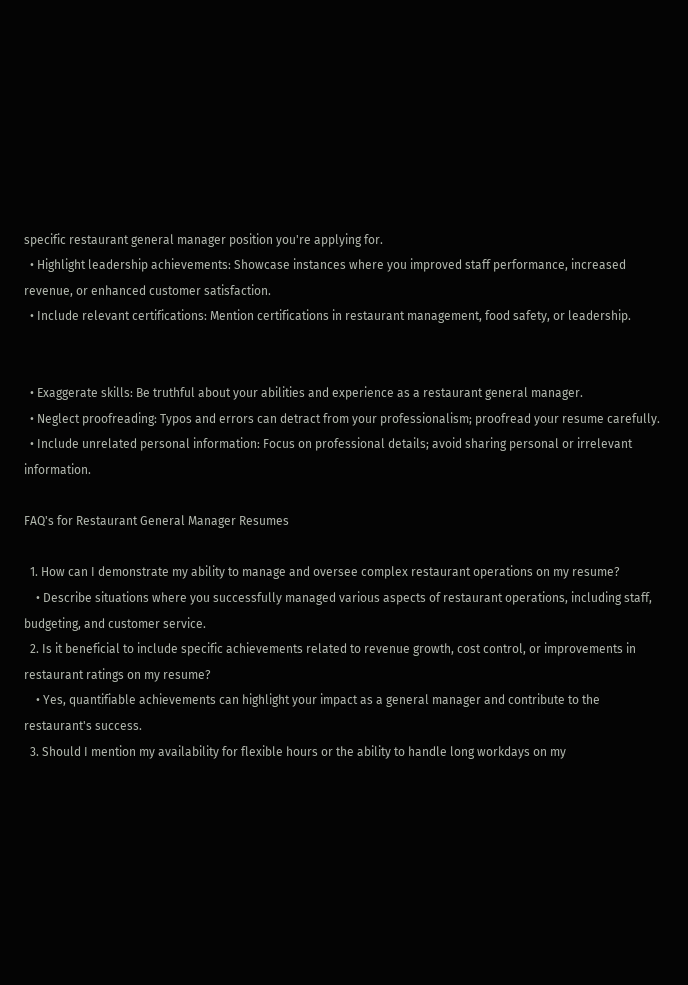specific restaurant general manager position you're applying for.
  • Highlight leadership achievements: Showcase instances where you improved staff performance, increased revenue, or enhanced customer satisfaction.
  • Include relevant certifications: Mention certifications in restaurant management, food safety, or leadership.


  • Exaggerate skills: Be truthful about your abilities and experience as a restaurant general manager.
  • Neglect proofreading: Typos and errors can detract from your professionalism; proofread your resume carefully.
  • Include unrelated personal information: Focus on professional details; avoid sharing personal or irrelevant information.

FAQ's for Restaurant General Manager Resumes

  1. How can I demonstrate my ability to manage and oversee complex restaurant operations on my resume?
    • Describe situations where you successfully managed various aspects of restaurant operations, including staff, budgeting, and customer service.
  2. Is it beneficial to include specific achievements related to revenue growth, cost control, or improvements in restaurant ratings on my resume?
    • Yes, quantifiable achievements can highlight your impact as a general manager and contribute to the restaurant's success.
  3. Should I mention my availability for flexible hours or the ability to handle long workdays on my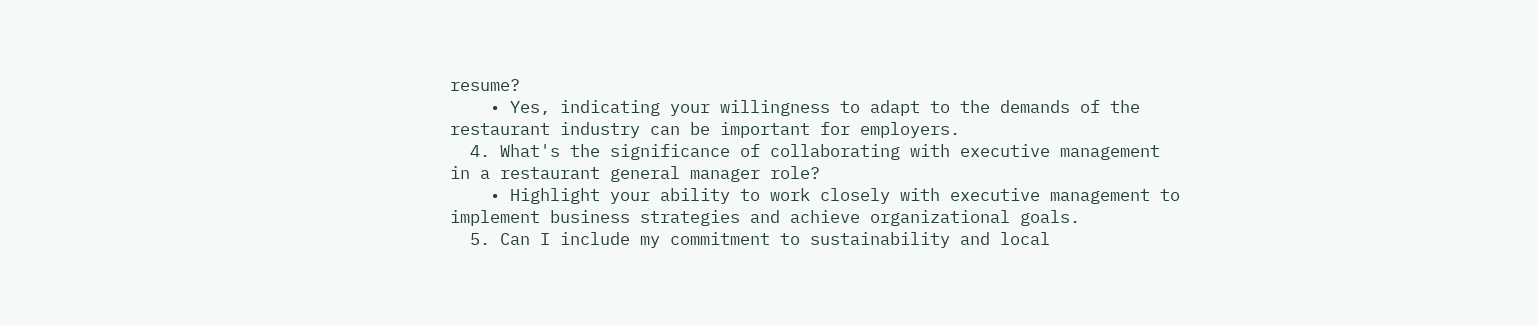resume?
    • Yes, indicating your willingness to adapt to the demands of the restaurant industry can be important for employers.
  4. What's the significance of collaborating with executive management in a restaurant general manager role?
    • Highlight your ability to work closely with executive management to implement business strategies and achieve organizational goals.
  5. Can I include my commitment to sustainability and local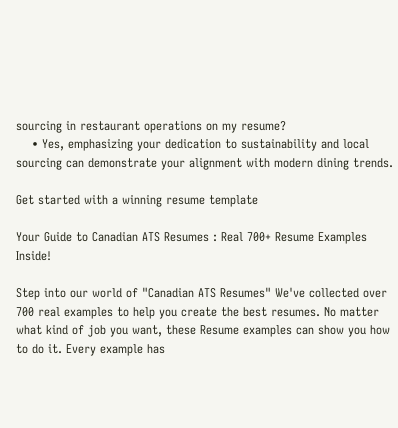sourcing in restaurant operations on my resume?
    • Yes, emphasizing your dedication to sustainability and local sourcing can demonstrate your alignment with modern dining trends.

Get started with a winning resume template

Your Guide to Canadian ATS Resumes : Real 700+ Resume Examples Inside!

Step into our world of "Canadian ATS Resumes" We've collected over 700 real examples to help you create the best resumes. No matter what kind of job you want, these Resume examples can show you how to do it. Every example has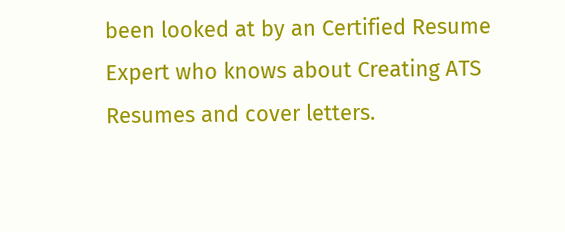been looked at by an Certified Resume Expert who knows about Creating ATS Resumes and cover letters.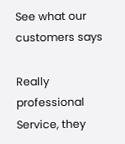See what our customers says

Really professional Service, they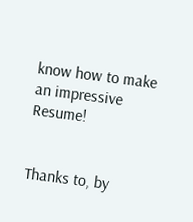know how to make an impressive Resume!


Thanks to, by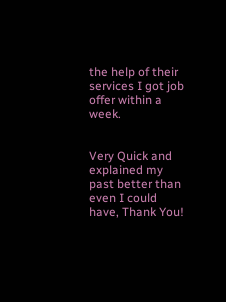the help of their services I got job offer within a week.


Very Quick and explained my past better than even I could have, Thank You!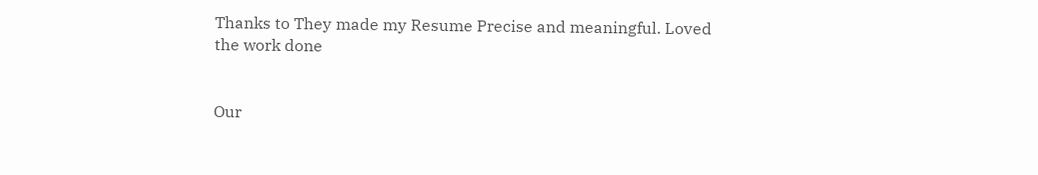Thanks to They made my Resume Precise and meaningful. Loved the work done


Our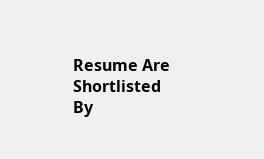Resume Are Shortlisted By